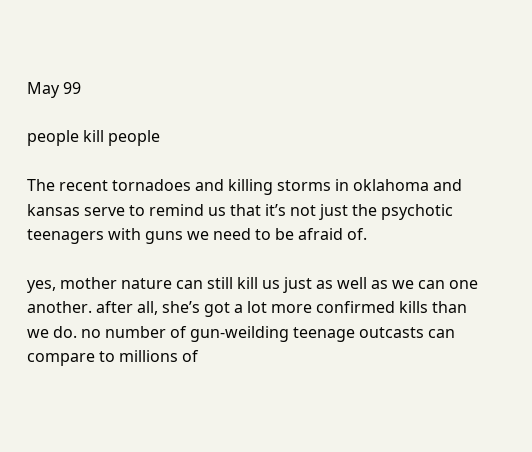May 99

people kill people

The recent tornadoes and killing storms in oklahoma and kansas serve to remind us that it’s not just the psychotic teenagers with guns we need to be afraid of.

yes, mother nature can still kill us just as well as we can one another. after all, she’s got a lot more confirmed kills than we do. no number of gun-weilding teenage outcasts can compare to millions of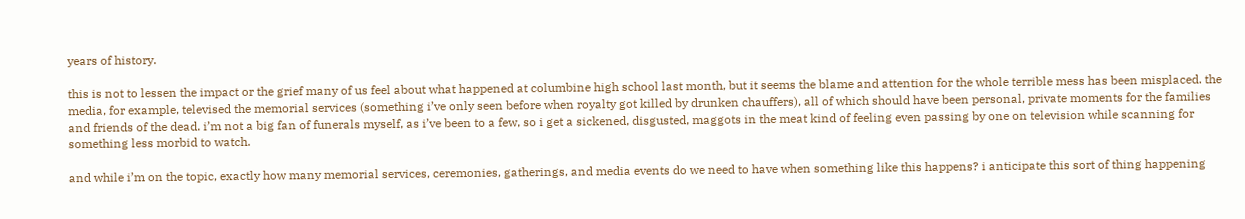years of history.

this is not to lessen the impact or the grief many of us feel about what happened at columbine high school last month, but it seems the blame and attention for the whole terrible mess has been misplaced. the media, for example, televised the memorial services (something i’ve only seen before when royalty got killed by drunken chauffers), all of which should have been personal, private moments for the families and friends of the dead. i’m not a big fan of funerals myself, as i’ve been to a few, so i get a sickened, disgusted, maggots in the meat kind of feeling even passing by one on television while scanning for something less morbid to watch.

and while i’m on the topic, exactly how many memorial services, ceremonies, gatherings, and media events do we need to have when something like this happens? i anticipate this sort of thing happening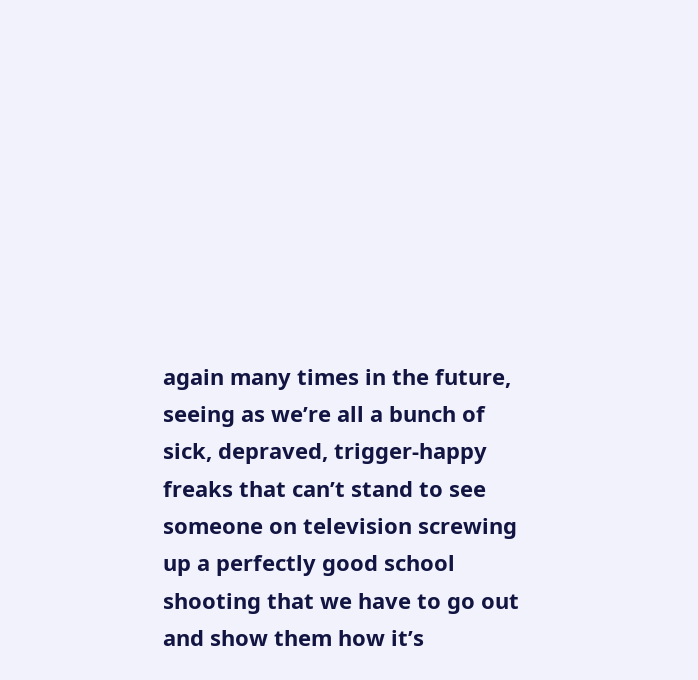again many times in the future, seeing as we’re all a bunch of sick, depraved, trigger-happy freaks that can’t stand to see someone on television screwing up a perfectly good school shooting that we have to go out and show them how it’s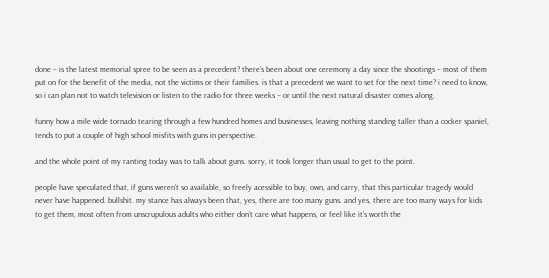done – is the latest memorial spree to be seen as a precedent? there’s been about one ceremony a day since the shootings – most of them put on for the benefit of the media, not the victims or their families. is that a precedent we want to set for the next time? i need to know, so i can plan not to watch television or listen to the radio for three weeks – or until the next natural disaster comes along.

funny how a mile wide tornado tearing through a few hundred homes and businesses, leaving nothing standing taller than a cocker spaniel, tends to put a couple of high school misfits with guns in perspective.

and the whole point of my ranting today was to talk about guns. sorry, it took longer than usual to get to the point.

people have speculated that, if guns weren’t so available, so freely acessible to buy, own, and carry, that this particular tragedy would never have happened. bullshit. my stance has always been that, yes, there are too many guns. and yes, there are too many ways for kids to get them, most often from unscrupulous adults who either don’t care what happens, or feel like it’s worth the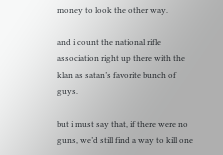money to look the other way.

and i count the national rifle association right up there with the klan as satan’s favorite bunch of guys.

but i must say that, if there were no guns, we’d still find a way to kill one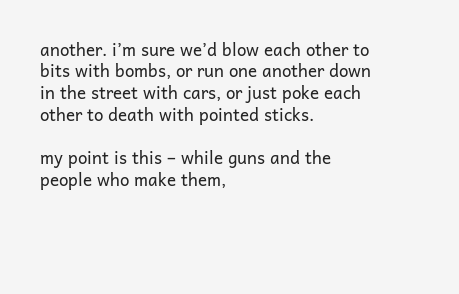another. i’m sure we’d blow each other to bits with bombs, or run one another down in the street with cars, or just poke each other to death with pointed sticks.

my point is this – while guns and the people who make them,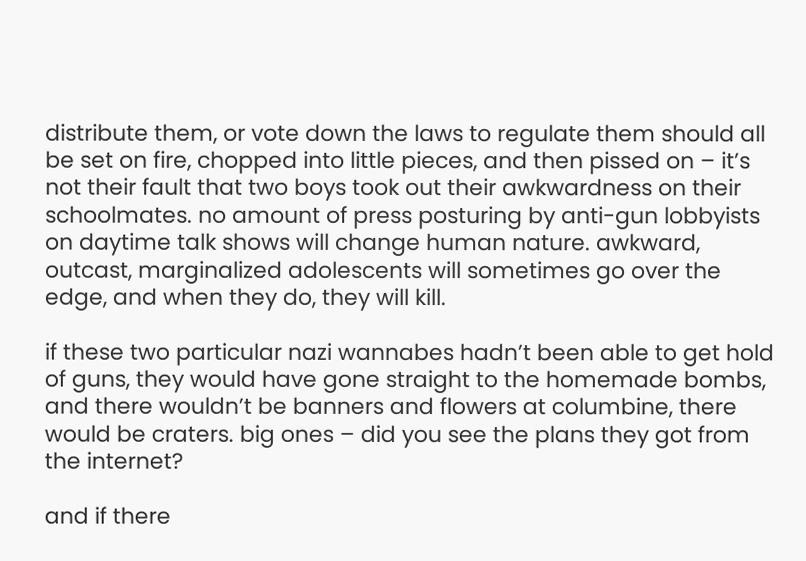distribute them, or vote down the laws to regulate them should all be set on fire, chopped into little pieces, and then pissed on – it’s not their fault that two boys took out their awkwardness on their schoolmates. no amount of press posturing by anti-gun lobbyists on daytime talk shows will change human nature. awkward, outcast, marginalized adolescents will sometimes go over the edge, and when they do, they will kill.

if these two particular nazi wannabes hadn’t been able to get hold of guns, they would have gone straight to the homemade bombs, and there wouldn’t be banners and flowers at columbine, there would be craters. big ones – did you see the plans they got from the internet?

and if there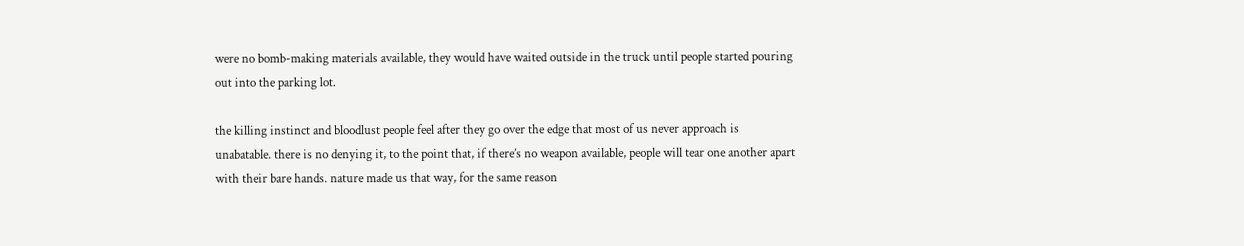were no bomb-making materials available, they would have waited outside in the truck until people started pouring out into the parking lot.

the killing instinct and bloodlust people feel after they go over the edge that most of us never approach is unabatable. there is no denying it, to the point that, if there’s no weapon available, people will tear one another apart with their bare hands. nature made us that way, for the same reason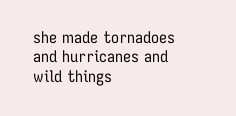she made tornadoes and hurricanes and wild things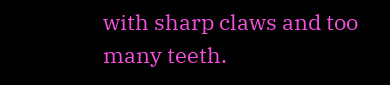with sharp claws and too many teeth.